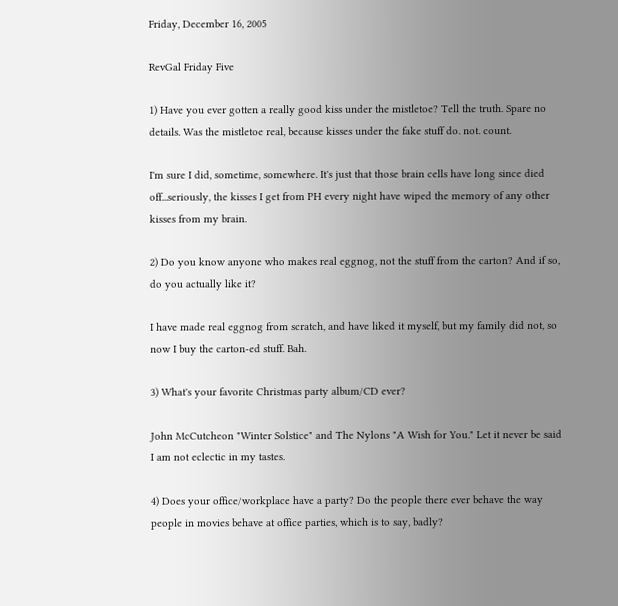Friday, December 16, 2005

RevGal Friday Five

1) Have you ever gotten a really good kiss under the mistletoe? Tell the truth. Spare no details. Was the mistletoe real, because kisses under the fake stuff do. not. count.

I'm sure I did, sometime, somewhere. It's just that those brain cells have long since died off...seriously, the kisses I get from PH every night have wiped the memory of any other kisses from my brain.

2) Do you know anyone who makes real eggnog, not the stuff from the carton? And if so, do you actually like it?

I have made real eggnog from scratch, and have liked it myself, but my family did not, so now I buy the carton-ed stuff. Bah.

3) What's your favorite Christmas party album/CD ever?

John McCutcheon "Winter Solstice" and The Nylons "A Wish for You." Let it never be said I am not eclectic in my tastes.

4) Does your office/workplace have a party? Do the people there ever behave the way people in movies behave at office parties, which is to say, badly?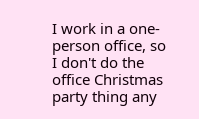I work in a one-person office, so I don't do the office Christmas party thing any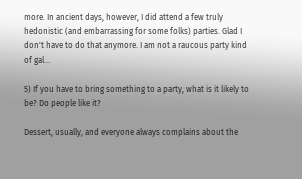more. In ancient days, however, I did attend a few truly hedonistic (and embarrassing for some folks) parties. Glad I don't have to do that anymore. I am not a raucous party kind of gal...

5) If you have to bring something to a party, what is it likely to be? Do people like it?

Dessert, usually, and everyone always complains about the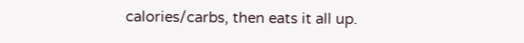calories/carbs, then eats it all up.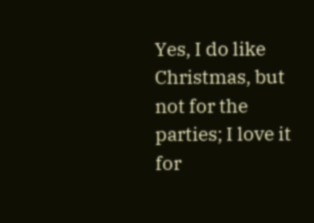Yes, I do like Christmas, but not for the parties; I love it for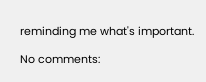reminding me what's important.

No comments: